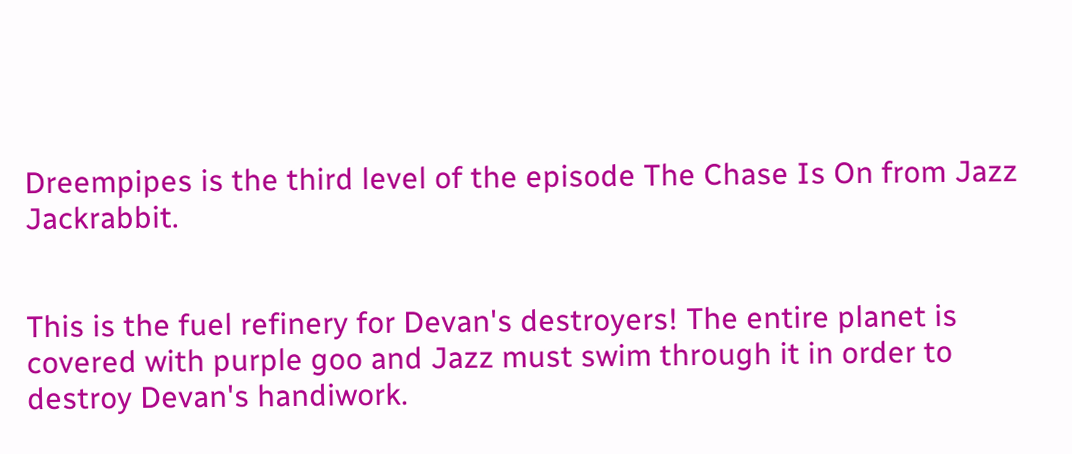Dreempipes is the third level of the episode The Chase Is On from Jazz Jackrabbit.


This is the fuel refinery for Devan's destroyers! The entire planet is covered with purple goo and Jazz must swim through it in order to destroy Devan's handiwork.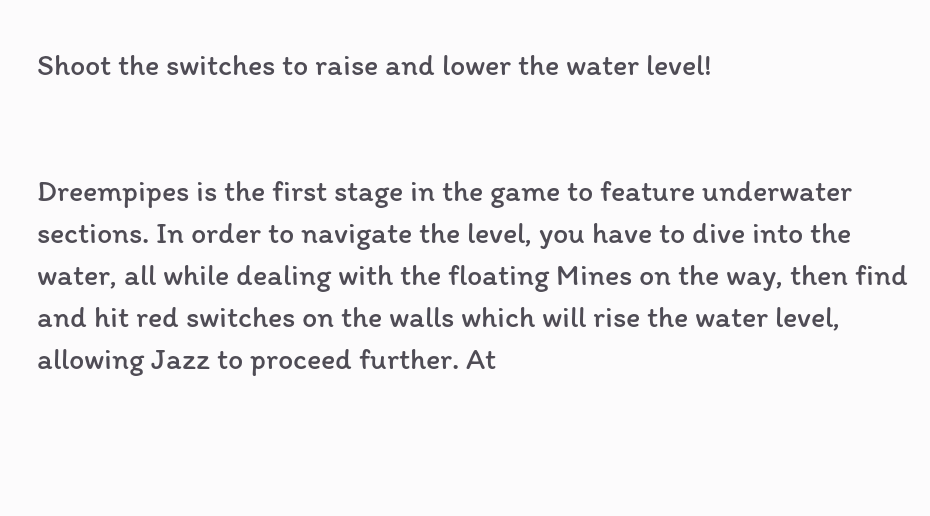Shoot the switches to raise and lower the water level!


Dreempipes is the first stage in the game to feature underwater sections. In order to navigate the level, you have to dive into the water, all while dealing with the floating Mines on the way, then find and hit red switches on the walls which will rise the water level, allowing Jazz to proceed further. At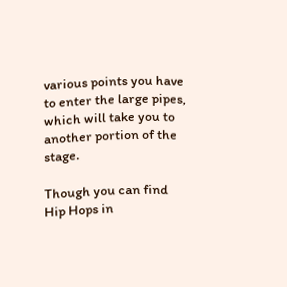various points you have to enter the large pipes, which will take you to another portion of the stage.

Though you can find Hip Hops in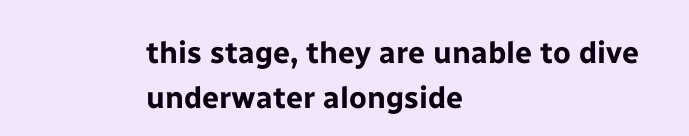this stage, they are unable to dive underwater alongside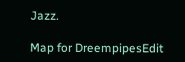Jazz.

Map for DreempipesEdit